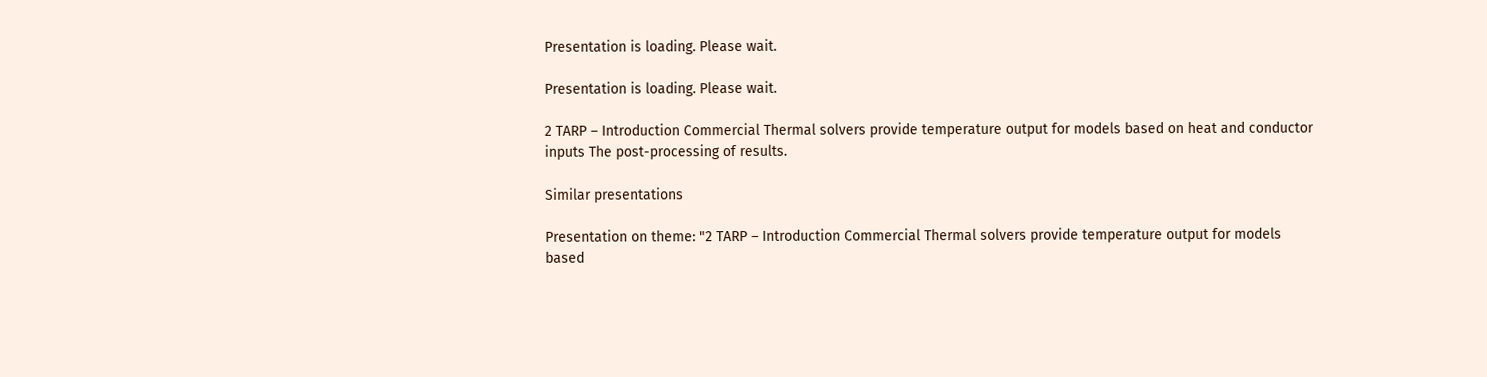Presentation is loading. Please wait.

Presentation is loading. Please wait.

2 TARP – Introduction Commercial Thermal solvers provide temperature output for models based on heat and conductor inputs The post-processing of results.

Similar presentations

Presentation on theme: "2 TARP – Introduction Commercial Thermal solvers provide temperature output for models based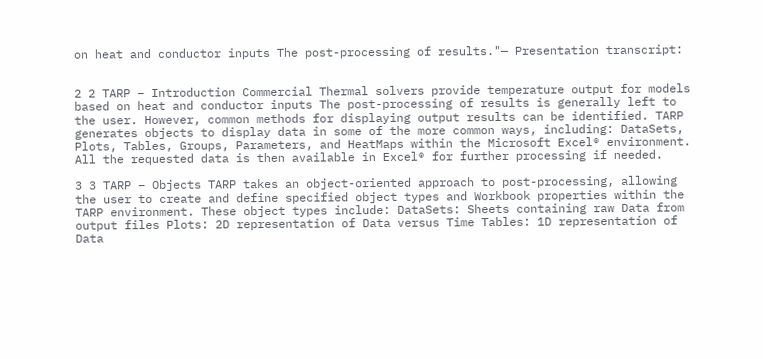on heat and conductor inputs The post-processing of results."— Presentation transcript:


2 2 TARP – Introduction Commercial Thermal solvers provide temperature output for models based on heat and conductor inputs The post-processing of results is generally left to the user. However, common methods for displaying output results can be identified. TARP generates objects to display data in some of the more common ways, including: DataSets, Plots, Tables, Groups, Parameters, and HeatMaps within the Microsoft Excel® environment. All the requested data is then available in Excel® for further processing if needed.

3 3 TARP – Objects TARP takes an object-oriented approach to post-processing, allowing the user to create and define specified object types and Workbook properties within the TARP environment. These object types include: DataSets: Sheets containing raw Data from output files Plots: 2D representation of Data versus Time Tables: 1D representation of Data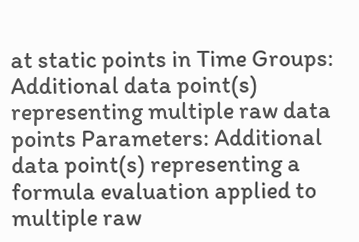at static points in Time Groups: Additional data point(s) representing multiple raw data points Parameters: Additional data point(s) representing a formula evaluation applied to multiple raw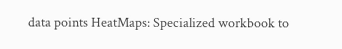data points HeatMaps: Specialized workbook to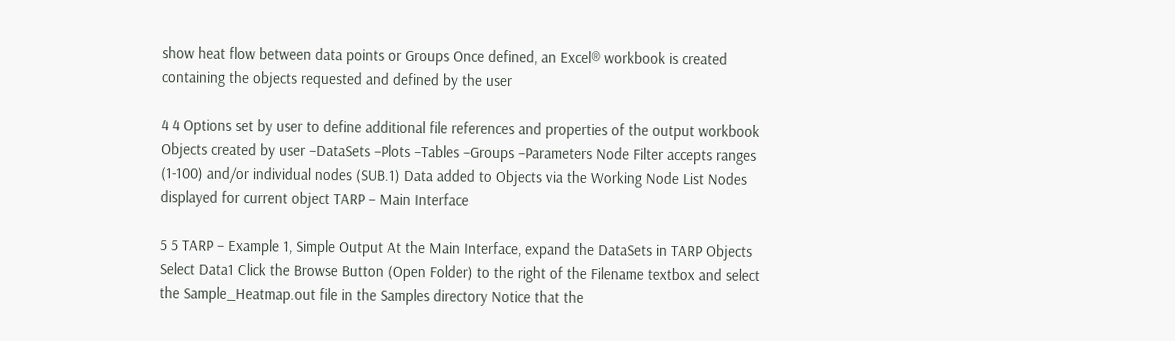show heat flow between data points or Groups Once defined, an Excel® workbook is created containing the objects requested and defined by the user

4 4 Options set by user to define additional file references and properties of the output workbook Objects created by user –DataSets –Plots –Tables –Groups –Parameters Node Filter accepts ranges (1-100) and/or individual nodes (SUB.1) Data added to Objects via the Working Node List Nodes displayed for current object TARP – Main Interface

5 5 TARP – Example 1, Simple Output At the Main Interface, expand the DataSets in TARP Objects Select Data1 Click the Browse Button (Open Folder) to the right of the Filename textbox and select the Sample_Heatmap.out file in the Samples directory Notice that the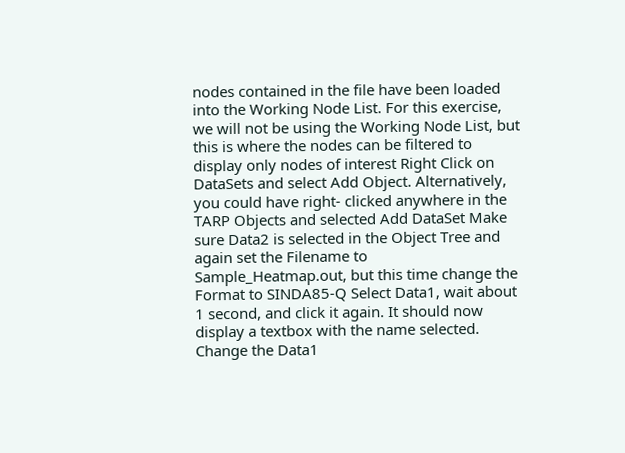nodes contained in the file have been loaded into the Working Node List. For this exercise, we will not be using the Working Node List, but this is where the nodes can be filtered to display only nodes of interest Right Click on DataSets and select Add Object. Alternatively, you could have right- clicked anywhere in the TARP Objects and selected Add DataSet Make sure Data2 is selected in the Object Tree and again set the Filename to Sample_Heatmap.out, but this time change the Format to SINDA85-Q Select Data1, wait about 1 second, and click it again. It should now display a textbox with the name selected. Change the Data1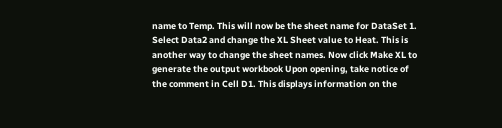name to Temp. This will now be the sheet name for DataSet 1. Select Data2 and change the XL Sheet value to Heat. This is another way to change the sheet names. Now click Make XL to generate the output workbook Upon opening, take notice of the comment in Cell D1. This displays information on the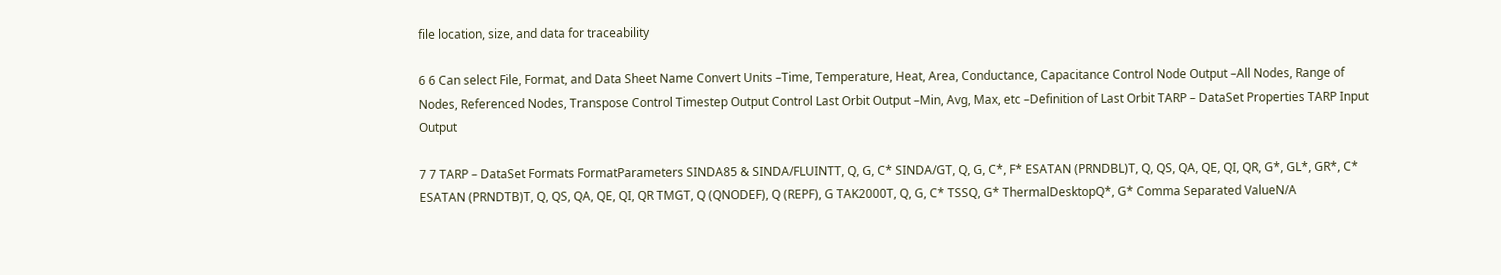file location, size, and data for traceability

6 6 Can select File, Format, and Data Sheet Name Convert Units –Time, Temperature, Heat, Area, Conductance, Capacitance Control Node Output –All Nodes, Range of Nodes, Referenced Nodes, Transpose Control Timestep Output Control Last Orbit Output –Min, Avg, Max, etc –Definition of Last Orbit TARP – DataSet Properties TARP Input Output

7 7 TARP – DataSet Formats FormatParameters SINDA85 & SINDA/FLUINTT, Q, G, C* SINDA/GT, Q, G, C*, F* ESATAN (PRNDBL)T, Q, QS, QA, QE, QI, QR, G*, GL*, GR*, C* ESATAN (PRNDTB)T, Q, QS, QA, QE, QI, QR TMGT, Q (QNODEF), Q (REPF), G TAK2000T, Q, G, C* TSSQ, G* ThermalDesktopQ*, G* Comma Separated ValueN/A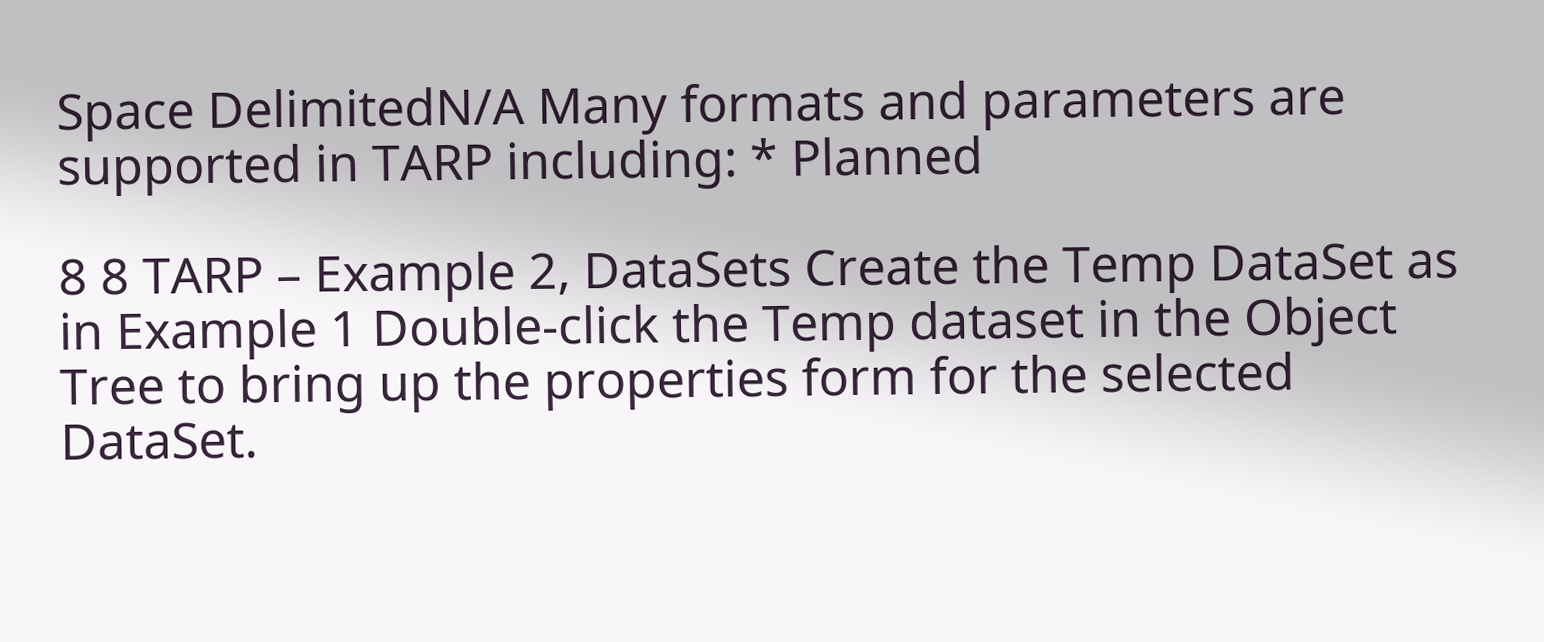Space DelimitedN/A Many formats and parameters are supported in TARP including: * Planned

8 8 TARP – Example 2, DataSets Create the Temp DataSet as in Example 1 Double-click the Temp dataset in the Object Tree to bring up the properties form for the selected DataSet.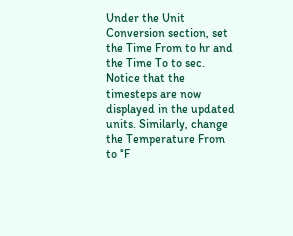Under the Unit Conversion section, set the Time From to hr and the Time To to sec. Notice that the timesteps are now displayed in the updated units. Similarly, change the Temperature From to °F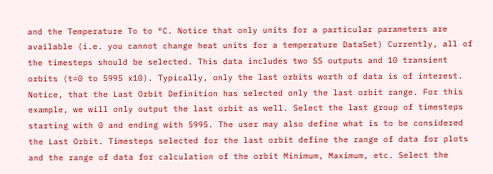and the Temperature To to °C. Notice that only units for a particular parameters are available (i.e. you cannot change heat units for a temperature DataSet) Currently, all of the timesteps should be selected. This data includes two SS outputs and 10 transient orbits (t=0 to 5995 x10). Typically, only the last orbits worth of data is of interest. Notice, that the Last Orbit Definition has selected only the last orbit range. For this example, we will only output the last orbit as well. Select the last group of timesteps starting with 0 and ending with 5995. The user may also define what is to be considered the Last Orbit. Timesteps selected for the last orbit define the range of data for plots and the range of data for calculation of the orbit Minimum, Maximum, etc. Select the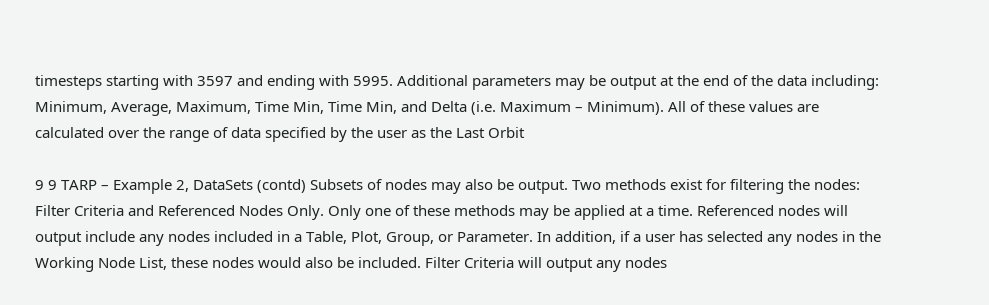timesteps starting with 3597 and ending with 5995. Additional parameters may be output at the end of the data including: Minimum, Average, Maximum, Time Min, Time Min, and Delta (i.e. Maximum – Minimum). All of these values are calculated over the range of data specified by the user as the Last Orbit

9 9 TARP – Example 2, DataSets (contd) Subsets of nodes may also be output. Two methods exist for filtering the nodes: Filter Criteria and Referenced Nodes Only. Only one of these methods may be applied at a time. Referenced nodes will output include any nodes included in a Table, Plot, Group, or Parameter. In addition, if a user has selected any nodes in the Working Node List, these nodes would also be included. Filter Criteria will output any nodes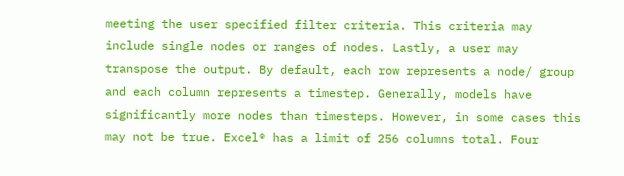meeting the user specified filter criteria. This criteria may include single nodes or ranges of nodes. Lastly, a user may transpose the output. By default, each row represents a node/ group and each column represents a timestep. Generally, models have significantly more nodes than timesteps. However, in some cases this may not be true. Excel® has a limit of 256 columns total. Four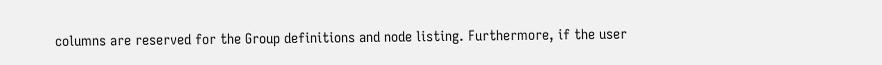columns are reserved for the Group definitions and node listing. Furthermore, if the user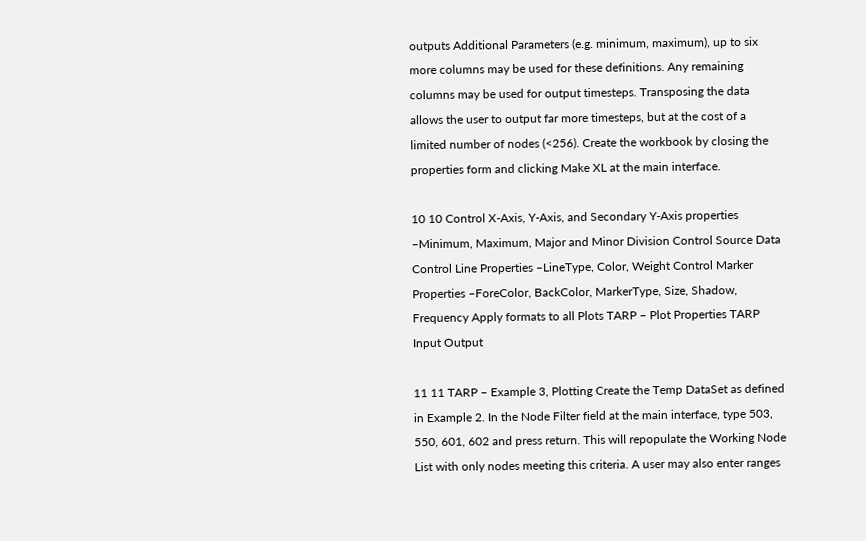outputs Additional Parameters (e.g. minimum, maximum), up to six more columns may be used for these definitions. Any remaining columns may be used for output timesteps. Transposing the data allows the user to output far more timesteps, but at the cost of a limited number of nodes (<256). Create the workbook by closing the properties form and clicking Make XL at the main interface.

10 10 Control X-Axis, Y-Axis, and Secondary Y-Axis properties –Minimum, Maximum, Major and Minor Division Control Source Data Control Line Properties –LineType, Color, Weight Control Marker Properties –ForeColor, BackColor, MarkerType, Size, Shadow, Frequency Apply formats to all Plots TARP – Plot Properties TARP Input Output

11 11 TARP – Example 3, Plotting Create the Temp DataSet as defined in Example 2. In the Node Filter field at the main interface, type 503, 550, 601, 602 and press return. This will repopulate the Working Node List with only nodes meeting this criteria. A user may also enter ranges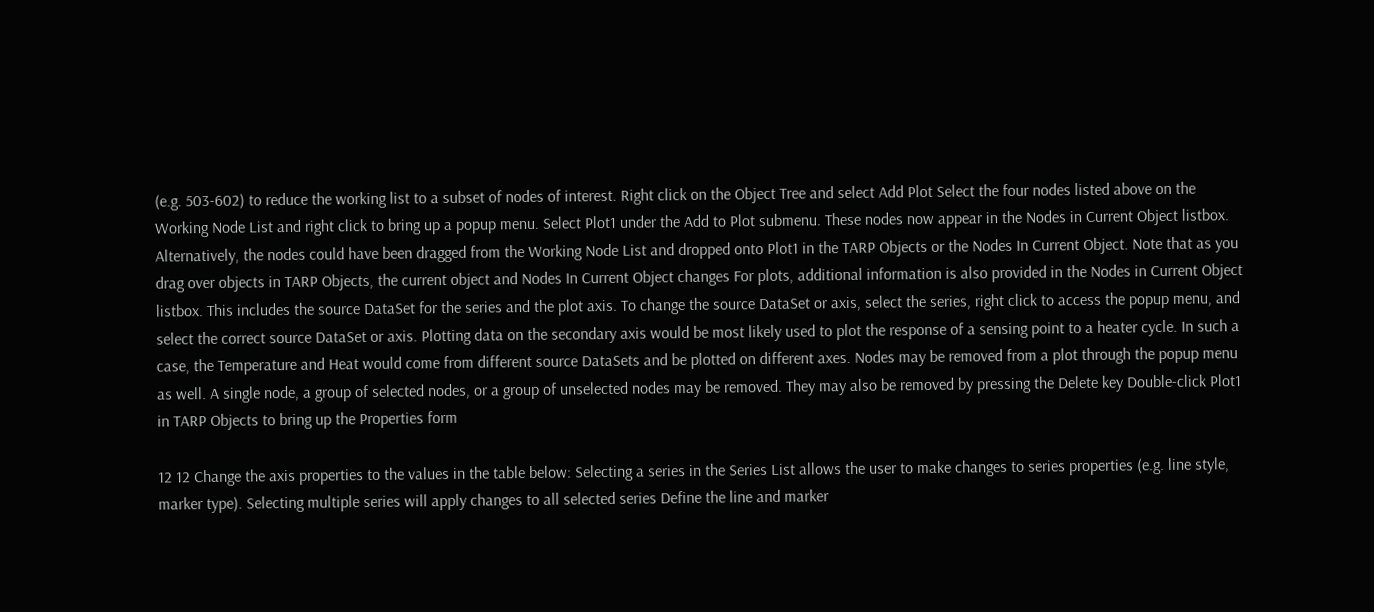(e.g. 503-602) to reduce the working list to a subset of nodes of interest. Right click on the Object Tree and select Add Plot Select the four nodes listed above on the Working Node List and right click to bring up a popup menu. Select Plot1 under the Add to Plot submenu. These nodes now appear in the Nodes in Current Object listbox. Alternatively, the nodes could have been dragged from the Working Node List and dropped onto Plot1 in the TARP Objects or the Nodes In Current Object. Note that as you drag over objects in TARP Objects, the current object and Nodes In Current Object changes For plots, additional information is also provided in the Nodes in Current Object listbox. This includes the source DataSet for the series and the plot axis. To change the source DataSet or axis, select the series, right click to access the popup menu, and select the correct source DataSet or axis. Plotting data on the secondary axis would be most likely used to plot the response of a sensing point to a heater cycle. In such a case, the Temperature and Heat would come from different source DataSets and be plotted on different axes. Nodes may be removed from a plot through the popup menu as well. A single node, a group of selected nodes, or a group of unselected nodes may be removed. They may also be removed by pressing the Delete key Double-click Plot1 in TARP Objects to bring up the Properties form

12 12 Change the axis properties to the values in the table below: Selecting a series in the Series List allows the user to make changes to series properties (e.g. line style, marker type). Selecting multiple series will apply changes to all selected series Define the line and marker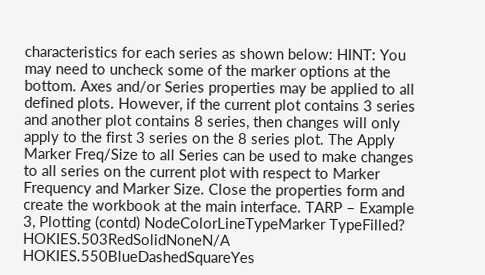characteristics for each series as shown below: HINT: You may need to uncheck some of the marker options at the bottom. Axes and/or Series properties may be applied to all defined plots. However, if the current plot contains 3 series and another plot contains 8 series, then changes will only apply to the first 3 series on the 8 series plot. The Apply Marker Freq/Size to all Series can be used to make changes to all series on the current plot with respect to Marker Frequency and Marker Size. Close the properties form and create the workbook at the main interface. TARP – Example 3, Plotting (contd) NodeColorLineTypeMarker TypeFilled? HOKIES.503RedSolidNoneN/A HOKIES.550BlueDashedSquareYes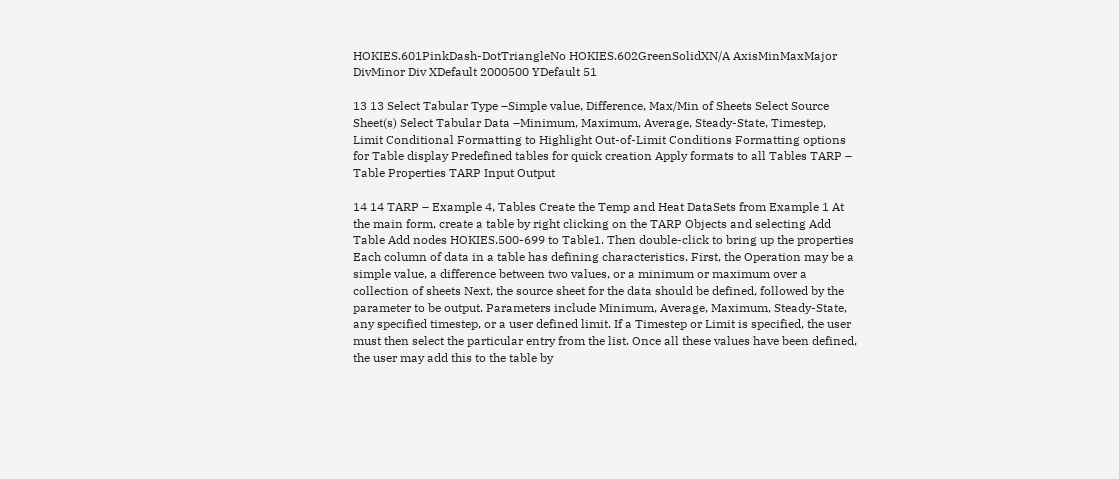HOKIES.601PinkDash-DotTriangleNo HOKIES.602GreenSolidXN/A AxisMinMaxMajor DivMinor Div XDefault 2000500 YDefault 51

13 13 Select Tabular Type –Simple value, Difference, Max/Min of Sheets Select Source Sheet(s) Select Tabular Data –Minimum, Maximum, Average, Steady-State, Timestep, Limit Conditional Formatting to Highlight Out-of-Limit Conditions Formatting options for Table display Predefined tables for quick creation Apply formats to all Tables TARP – Table Properties TARP Input Output

14 14 TARP – Example 4, Tables Create the Temp and Heat DataSets from Example 1 At the main form, create a table by right clicking on the TARP Objects and selecting Add Table Add nodes HOKIES.500-699 to Table1. Then double-click to bring up the properties Each column of data in a table has defining characteristics. First, the Operation may be a simple value, a difference between two values, or a minimum or maximum over a collection of sheets Next, the source sheet for the data should be defined, followed by the parameter to be output. Parameters include Minimum, Average, Maximum, Steady-State, any specified timestep, or a user defined limit. If a Timestep or Limit is specified, the user must then select the particular entry from the list. Once all these values have been defined, the user may add this to the table by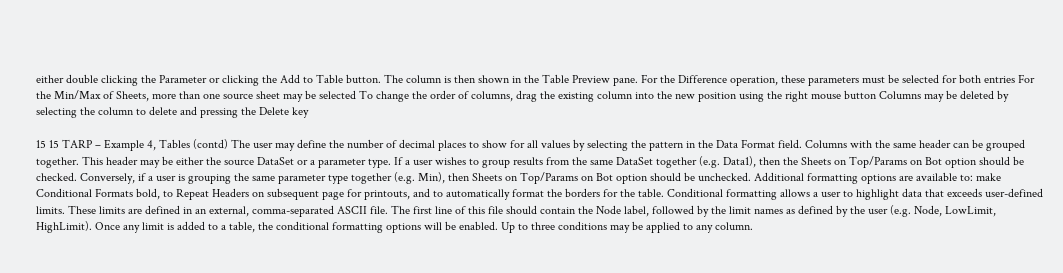either double clicking the Parameter or clicking the Add to Table button. The column is then shown in the Table Preview pane. For the Difference operation, these parameters must be selected for both entries For the Min/Max of Sheets, more than one source sheet may be selected To change the order of columns, drag the existing column into the new position using the right mouse button Columns may be deleted by selecting the column to delete and pressing the Delete key

15 15 TARP – Example 4, Tables (contd) The user may define the number of decimal places to show for all values by selecting the pattern in the Data Format field. Columns with the same header can be grouped together. This header may be either the source DataSet or a parameter type. If a user wishes to group results from the same DataSet together (e.g. Data1), then the Sheets on Top/Params on Bot option should be checked. Conversely, if a user is grouping the same parameter type together (e.g. Min), then Sheets on Top/Params on Bot option should be unchecked. Additional formatting options are available to: make Conditional Formats bold, to Repeat Headers on subsequent page for printouts, and to automatically format the borders for the table. Conditional formatting allows a user to highlight data that exceeds user-defined limits. These limits are defined in an external, comma-separated ASCII file. The first line of this file should contain the Node label, followed by the limit names as defined by the user (e.g. Node, LowLimit, HighLimit). Once any limit is added to a table, the conditional formatting options will be enabled. Up to three conditions may be applied to any column.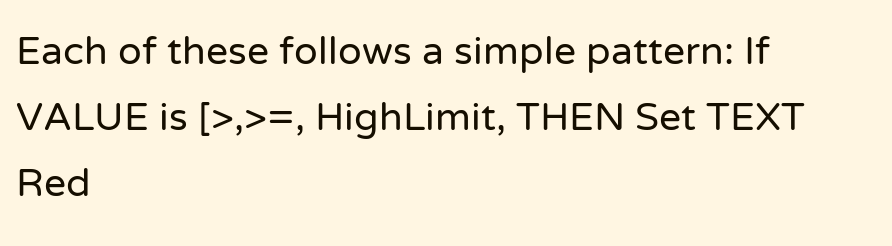Each of these follows a simple pattern: If VALUE is [>,>=, HighLimit, THEN Set TEXT Red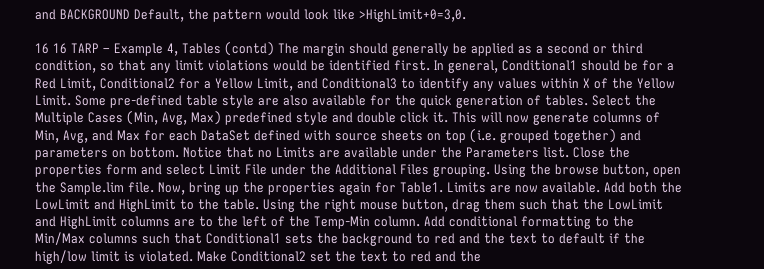and BACKGROUND Default, the pattern would look like >HighLimit+0=3,0.

16 16 TARP – Example 4, Tables (contd) The margin should generally be applied as a second or third condition, so that any limit violations would be identified first. In general, Conditional1 should be for a Red Limit, Conditional2 for a Yellow Limit, and Conditional3 to identify any values within X of the Yellow Limit. Some pre-defined table style are also available for the quick generation of tables. Select the Multiple Cases (Min, Avg, Max) predefined style and double click it. This will now generate columns of Min, Avg, and Max for each DataSet defined with source sheets on top (i.e. grouped together) and parameters on bottom. Notice that no Limits are available under the Parameters list. Close the properties form and select Limit File under the Additional Files grouping. Using the browse button, open the Sample.lim file. Now, bring up the properties again for Table1. Limits are now available. Add both the LowLimit and HighLimit to the table. Using the right mouse button, drag them such that the LowLimit and HighLimit columns are to the left of the Temp-Min column. Add conditional formatting to the Min/Max columns such that Conditional1 sets the background to red and the text to default if the high/low limit is violated. Make Conditional2 set the text to red and the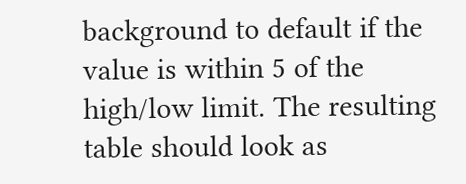background to default if the value is within 5 of the high/low limit. The resulting table should look as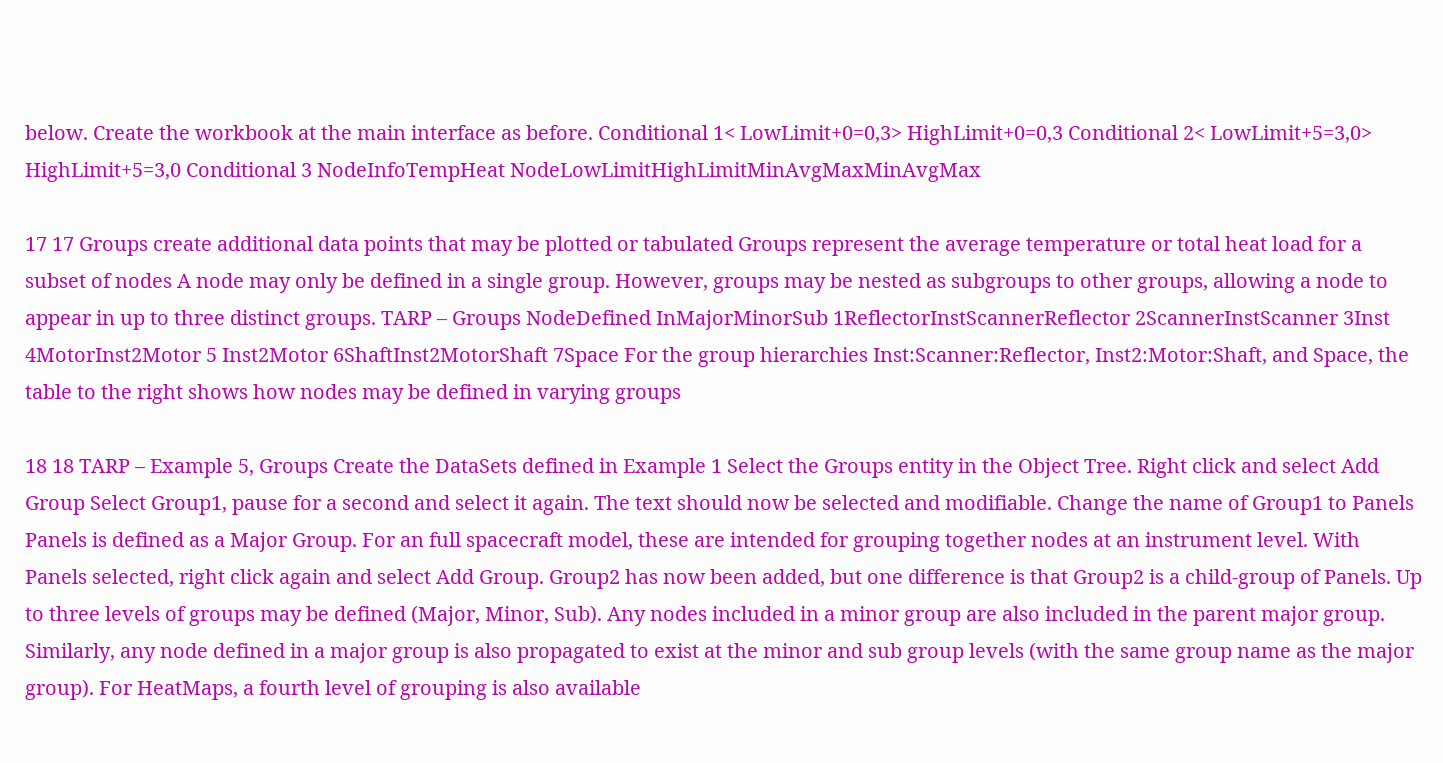below. Create the workbook at the main interface as before. Conditional 1< LowLimit+0=0,3> HighLimit+0=0,3 Conditional 2< LowLimit+5=3,0> HighLimit+5=3,0 Conditional 3 NodeInfoTempHeat NodeLowLimitHighLimitMinAvgMaxMinAvgMax

17 17 Groups create additional data points that may be plotted or tabulated Groups represent the average temperature or total heat load for a subset of nodes A node may only be defined in a single group. However, groups may be nested as subgroups to other groups, allowing a node to appear in up to three distinct groups. TARP – Groups NodeDefined InMajorMinorSub 1ReflectorInstScannerReflector 2ScannerInstScanner 3Inst 4MotorInst2Motor 5 Inst2Motor 6ShaftInst2MotorShaft 7Space For the group hierarchies Inst:Scanner:Reflector, Inst2:Motor:Shaft, and Space, the table to the right shows how nodes may be defined in varying groups

18 18 TARP – Example 5, Groups Create the DataSets defined in Example 1 Select the Groups entity in the Object Tree. Right click and select Add Group Select Group1, pause for a second and select it again. The text should now be selected and modifiable. Change the name of Group1 to Panels Panels is defined as a Major Group. For an full spacecraft model, these are intended for grouping together nodes at an instrument level. With Panels selected, right click again and select Add Group. Group2 has now been added, but one difference is that Group2 is a child-group of Panels. Up to three levels of groups may be defined (Major, Minor, Sub). Any nodes included in a minor group are also included in the parent major group. Similarly, any node defined in a major group is also propagated to exist at the minor and sub group levels (with the same group name as the major group). For HeatMaps, a fourth level of grouping is also available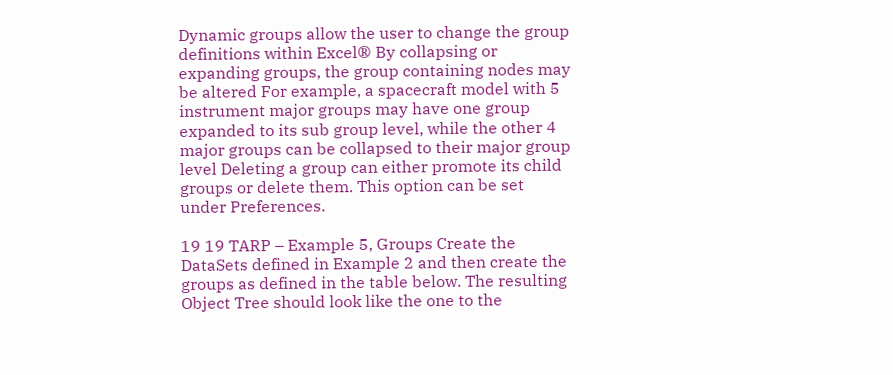Dynamic groups allow the user to change the group definitions within Excel® By collapsing or expanding groups, the group containing nodes may be altered For example, a spacecraft model with 5 instrument major groups may have one group expanded to its sub group level, while the other 4 major groups can be collapsed to their major group level Deleting a group can either promote its child groups or delete them. This option can be set under Preferences.

19 19 TARP – Example 5, Groups Create the DataSets defined in Example 2 and then create the groups as defined in the table below. The resulting Object Tree should look like the one to the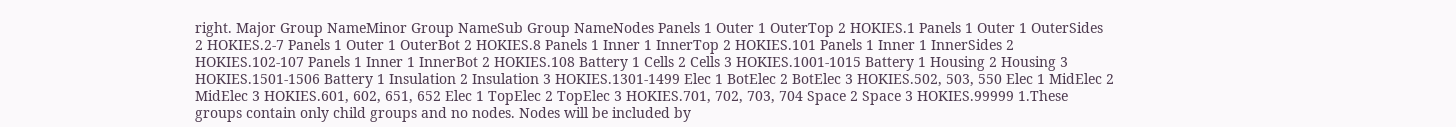right. Major Group NameMinor Group NameSub Group NameNodes Panels 1 Outer 1 OuterTop 2 HOKIES.1 Panels 1 Outer 1 OuterSides 2 HOKIES.2-7 Panels 1 Outer 1 OuterBot 2 HOKIES.8 Panels 1 Inner 1 InnerTop 2 HOKIES.101 Panels 1 Inner 1 InnerSides 2 HOKIES.102-107 Panels 1 Inner 1 InnerBot 2 HOKIES.108 Battery 1 Cells 2 Cells 3 HOKIES.1001-1015 Battery 1 Housing 2 Housing 3 HOKIES.1501-1506 Battery 1 Insulation 2 Insulation 3 HOKIES.1301-1499 Elec 1 BotElec 2 BotElec 3 HOKIES.502, 503, 550 Elec 1 MidElec 2 MidElec 3 HOKIES.601, 602, 651, 652 Elec 1 TopElec 2 TopElec 3 HOKIES.701, 702, 703, 704 Space 2 Space 3 HOKIES.99999 1.These groups contain only child groups and no nodes. Nodes will be included by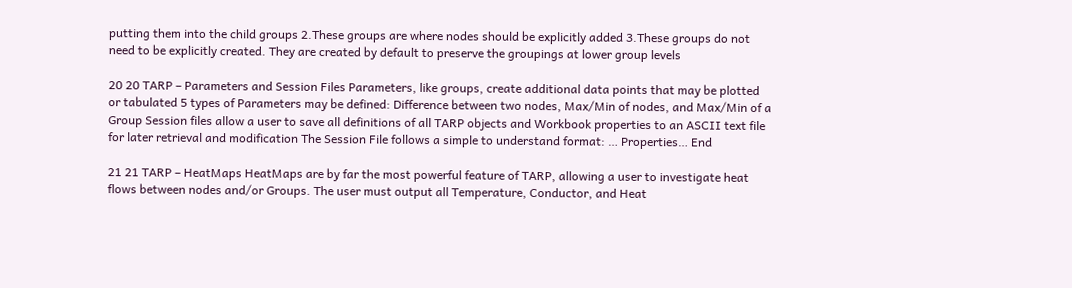putting them into the child groups 2.These groups are where nodes should be explicitly added 3.These groups do not need to be explicitly created. They are created by default to preserve the groupings at lower group levels

20 20 TARP – Parameters and Session Files Parameters, like groups, create additional data points that may be plotted or tabulated 5 types of Parameters may be defined: Difference between two nodes, Max/Min of nodes, and Max/Min of a Group Session files allow a user to save all definitions of all TARP objects and Workbook properties to an ASCII text file for later retrieval and modification The Session File follows a simple to understand format: … Properties… End

21 21 TARP – HeatMaps HeatMaps are by far the most powerful feature of TARP, allowing a user to investigate heat flows between nodes and/or Groups. The user must output all Temperature, Conductor, and Heat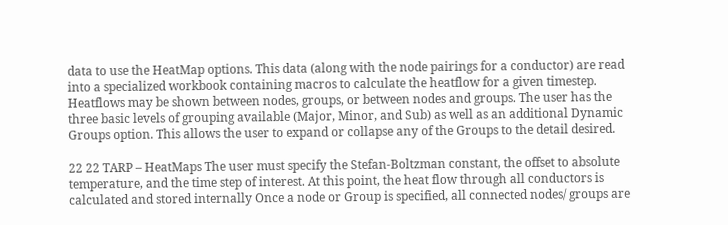data to use the HeatMap options. This data (along with the node pairings for a conductor) are read into a specialized workbook containing macros to calculate the heatflow for a given timestep. Heatflows may be shown between nodes, groups, or between nodes and groups. The user has the three basic levels of grouping available (Major, Minor, and Sub) as well as an additional Dynamic Groups option. This allows the user to expand or collapse any of the Groups to the detail desired.

22 22 TARP – HeatMaps The user must specify the Stefan-Boltzman constant, the offset to absolute temperature, and the time step of interest. At this point, the heat flow through all conductors is calculated and stored internally Once a node or Group is specified, all connected nodes/ groups are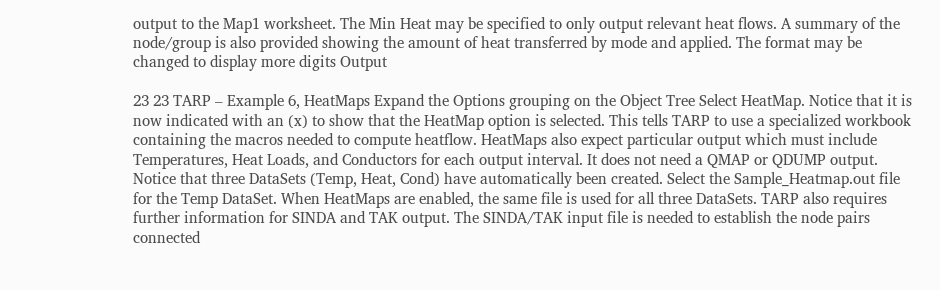output to the Map1 worksheet. The Min Heat may be specified to only output relevant heat flows. A summary of the node/group is also provided showing the amount of heat transferred by mode and applied. The format may be changed to display more digits Output

23 23 TARP – Example 6, HeatMaps Expand the Options grouping on the Object Tree Select HeatMap. Notice that it is now indicated with an (x) to show that the HeatMap option is selected. This tells TARP to use a specialized workbook containing the macros needed to compute heatflow. HeatMaps also expect particular output which must include Temperatures, Heat Loads, and Conductors for each output interval. It does not need a QMAP or QDUMP output. Notice that three DataSets (Temp, Heat, Cond) have automatically been created. Select the Sample_Heatmap.out file for the Temp DataSet. When HeatMaps are enabled, the same file is used for all three DataSets. TARP also requires further information for SINDA and TAK output. The SINDA/TAK input file is needed to establish the node pairs connected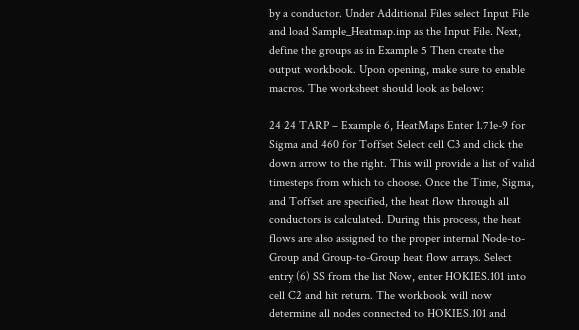by a conductor. Under Additional Files select Input File and load Sample_Heatmap.inp as the Input File. Next, define the groups as in Example 5 Then create the output workbook. Upon opening, make sure to enable macros. The worksheet should look as below:

24 24 TARP – Example 6, HeatMaps Enter 1.71e-9 for Sigma and 460 for Toffset Select cell C3 and click the down arrow to the right. This will provide a list of valid timesteps from which to choose. Once the Time, Sigma, and Toffset are specified, the heat flow through all conductors is calculated. During this process, the heat flows are also assigned to the proper internal Node-to-Group and Group-to-Group heat flow arrays. Select entry (6) SS from the list Now, enter HOKIES.101 into cell C2 and hit return. The workbook will now determine all nodes connected to HOKIES.101 and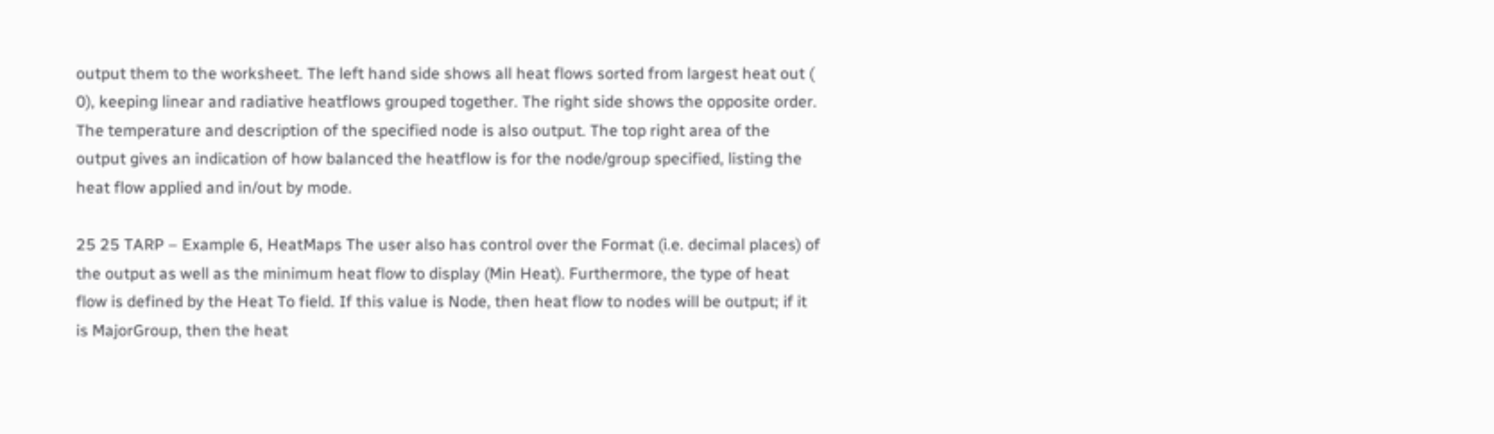output them to the worksheet. The left hand side shows all heat flows sorted from largest heat out ( 0), keeping linear and radiative heatflows grouped together. The right side shows the opposite order. The temperature and description of the specified node is also output. The top right area of the output gives an indication of how balanced the heatflow is for the node/group specified, listing the heat flow applied and in/out by mode.

25 25 TARP – Example 6, HeatMaps The user also has control over the Format (i.e. decimal places) of the output as well as the minimum heat flow to display (Min Heat). Furthermore, the type of heat flow is defined by the Heat To field. If this value is Node, then heat flow to nodes will be output; if it is MajorGroup, then the heat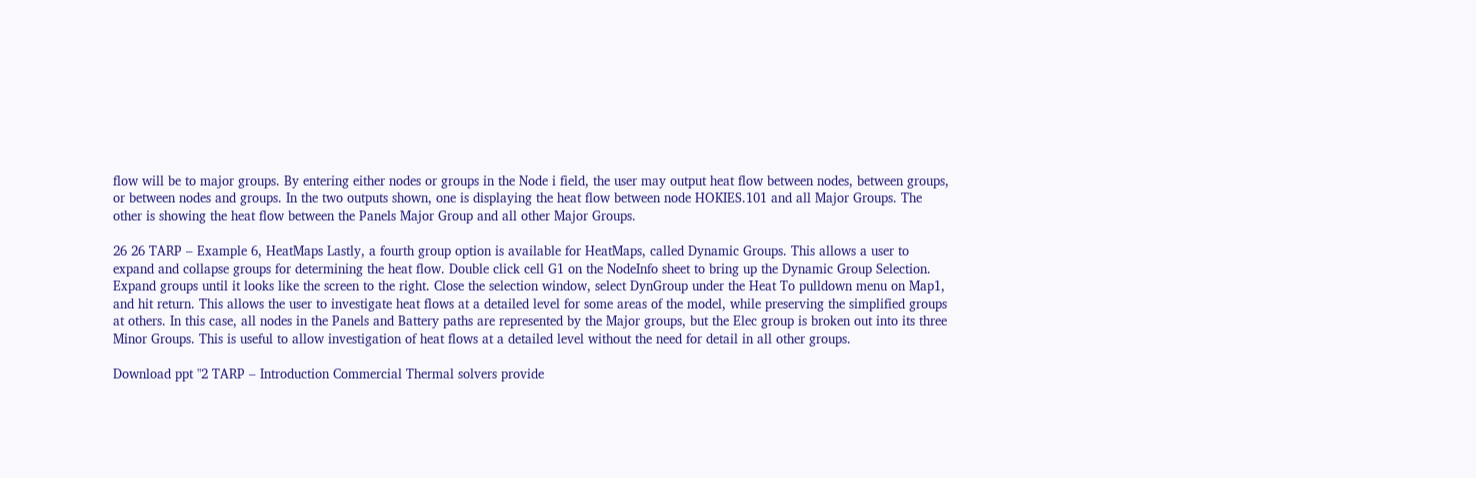flow will be to major groups. By entering either nodes or groups in the Node i field, the user may output heat flow between nodes, between groups, or between nodes and groups. In the two outputs shown, one is displaying the heat flow between node HOKIES.101 and all Major Groups. The other is showing the heat flow between the Panels Major Group and all other Major Groups.

26 26 TARP – Example 6, HeatMaps Lastly, a fourth group option is available for HeatMaps, called Dynamic Groups. This allows a user to expand and collapse groups for determining the heat flow. Double click cell G1 on the NodeInfo sheet to bring up the Dynamic Group Selection. Expand groups until it looks like the screen to the right. Close the selection window, select DynGroup under the Heat To pulldown menu on Map1, and hit return. This allows the user to investigate heat flows at a detailed level for some areas of the model, while preserving the simplified groups at others. In this case, all nodes in the Panels and Battery paths are represented by the Major groups, but the Elec group is broken out into its three Minor Groups. This is useful to allow investigation of heat flows at a detailed level without the need for detail in all other groups.

Download ppt "2 TARP – Introduction Commercial Thermal solvers provide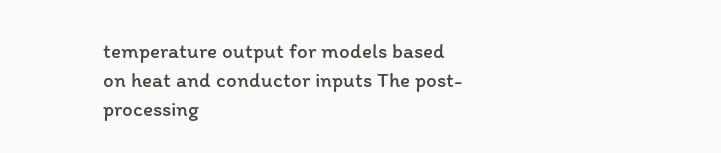temperature output for models based on heat and conductor inputs The post-processing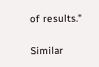of results."

Similar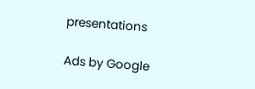presentations

Ads by Google